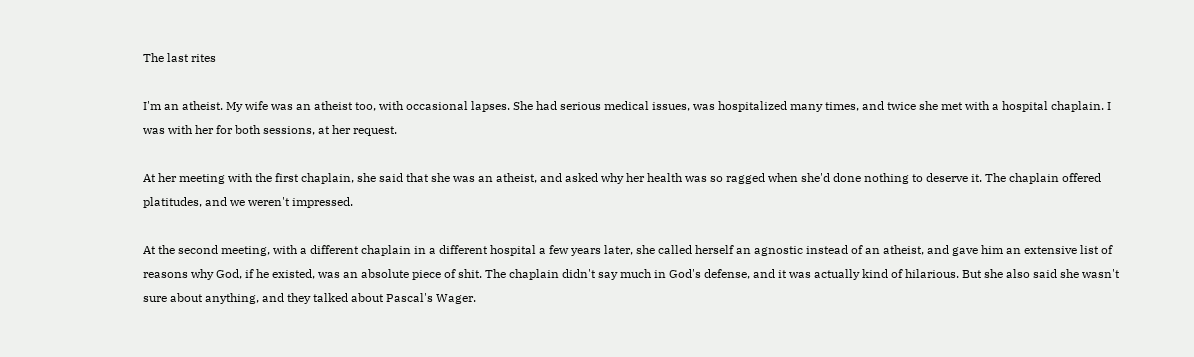The last rites

I'm an atheist. My wife was an atheist too, with occasional lapses. She had serious medical issues, was hospitalized many times, and twice she met with a hospital chaplain. I was with her for both sessions, at her request.

At her meeting with the first chaplain, she said that she was an atheist, and asked why her health was so ragged when she'd done nothing to deserve it. The chaplain offered platitudes, and we weren't impressed.

At the second meeting, with a different chaplain in a different hospital a few years later, she called herself an agnostic instead of an atheist, and gave him an extensive list of reasons why God, if he existed, was an absolute piece of shit. The chaplain didn't say much in God's defense, and it was actually kind of hilarious. But she also said she wasn't sure about anything, and they talked about Pascal's Wager.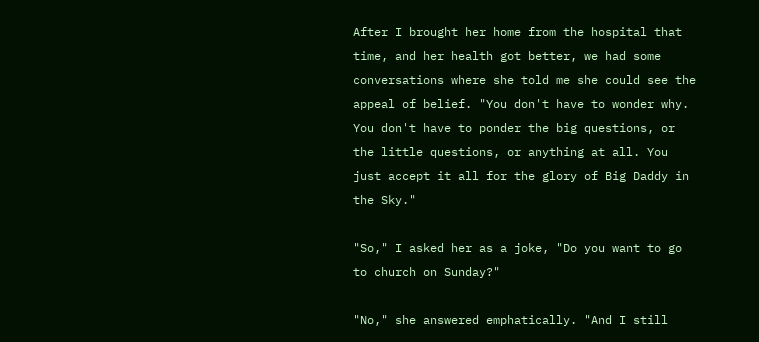After I brought her home from the hospital that time, and her health got better, we had some conversations where she told me she could see the appeal of belief. "You don't have to wonder why. You don't have to ponder the big questions, or the little questions, or anything at all. You just accept it all for the glory of Big Daddy in the Sky."

"So," I asked her as a joke, "Do you want to go to church on Sunday?"

"No," she answered emphatically. "And I still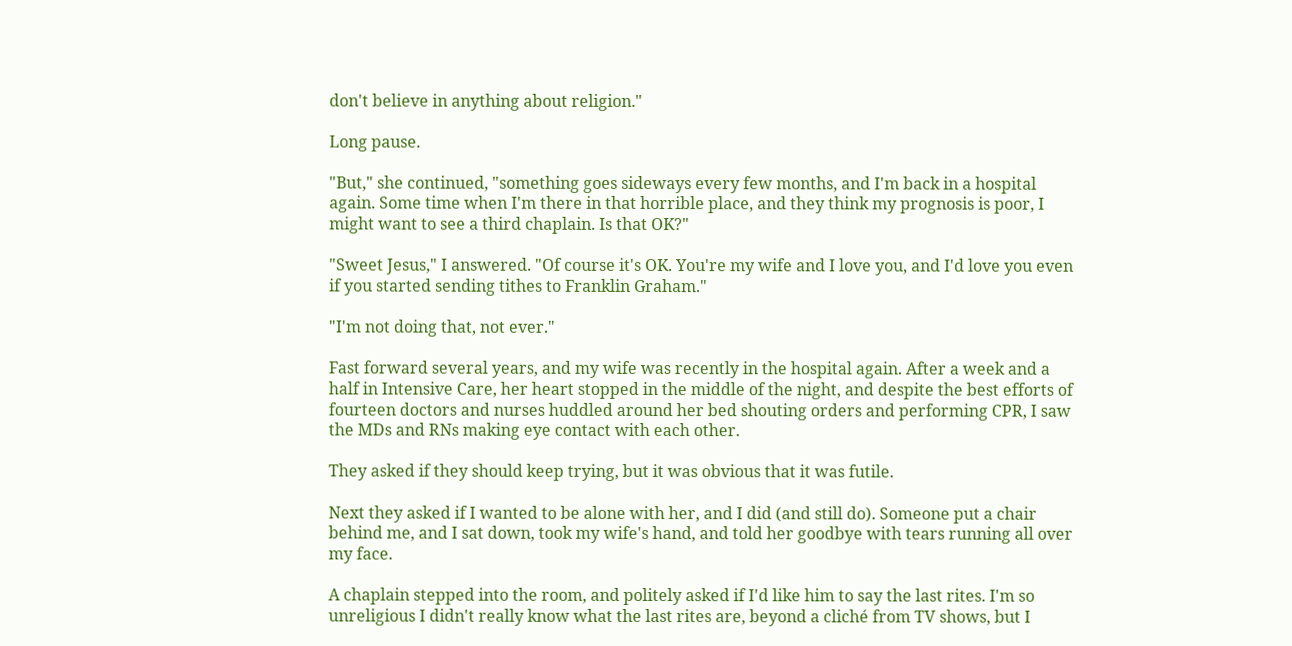don't believe in anything about religion."

Long pause.

"But," she continued, "something goes sideways every few months, and I'm back in a hospital again. Some time when I'm there in that horrible place, and they think my prognosis is poor, I might want to see a third chaplain. Is that OK?"

"Sweet Jesus," I answered. "Of course it's OK. You're my wife and I love you, and I'd love you even if you started sending tithes to Franklin Graham."

"I'm not doing that, not ever."

Fast forward several years, and my wife was recently in the hospital again. After a week and a half in Intensive Care, her heart stopped in the middle of the night, and despite the best efforts of fourteen doctors and nurses huddled around her bed shouting orders and performing CPR, I saw the MDs and RNs making eye contact with each other.

They asked if they should keep trying, but it was obvious that it was futile.

Next they asked if I wanted to be alone with her, and I did (and still do). Someone put a chair behind me, and I sat down, took my wife's hand, and told her goodbye with tears running all over my face.

A chaplain stepped into the room, and politely asked if I'd like him to say the last rites. I'm so unreligious I didn't really know what the last rites are, beyond a cliché from TV shows, but I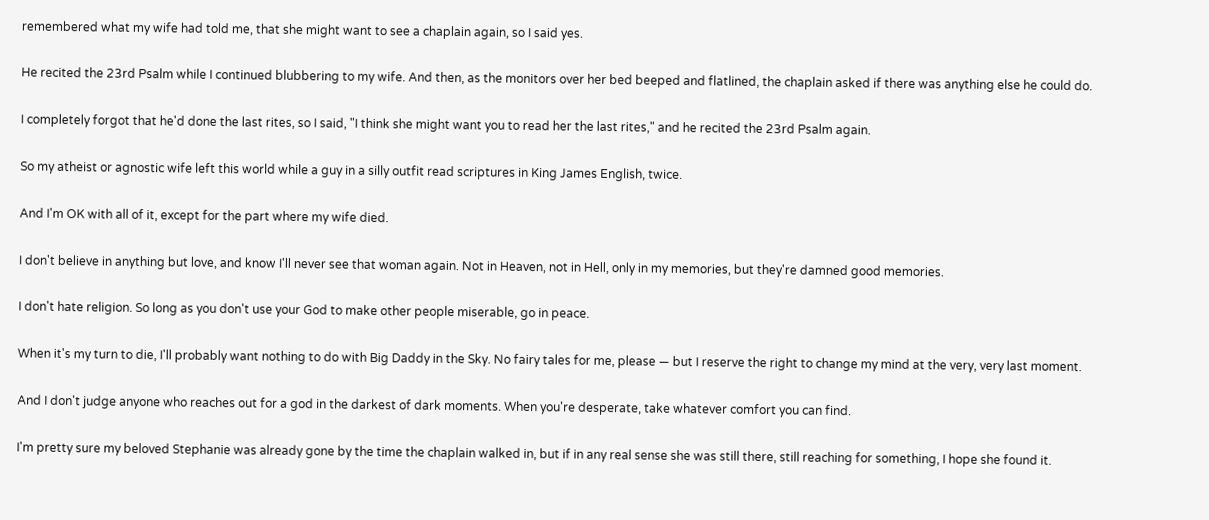remembered what my wife had told me, that she might want to see a chaplain again, so I said yes.

He recited the 23rd Psalm while I continued blubbering to my wife. And then, as the monitors over her bed beeped and flatlined, the chaplain asked if there was anything else he could do.

I completely forgot that he'd done the last rites, so I said, "I think she might want you to read her the last rites," and he recited the 23rd Psalm again.

So my atheist or agnostic wife left this world while a guy in a silly outfit read scriptures in King James English, twice.

And I'm OK with all of it, except for the part where my wife died.

I don't believe in anything but love, and know I'll never see that woman again. Not in Heaven, not in Hell, only in my memories, but they're damned good memories.

I don't hate religion. So long as you don't use your God to make other people miserable, go in peace.

When it's my turn to die, I'll probably want nothing to do with Big Daddy in the Sky. No fairy tales for me, please — but I reserve the right to change my mind at the very, very last moment.

And I don't judge anyone who reaches out for a god in the darkest of dark moments. When you're desperate, take whatever comfort you can find.

I'm pretty sure my beloved Stephanie was already gone by the time the chaplain walked in, but if in any real sense she was still there, still reaching for something, I hope she found it.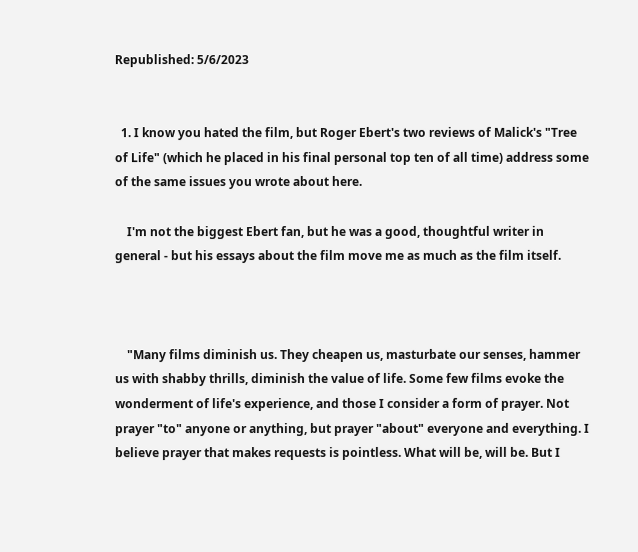Republished: 5/6/2023


  1. I know you hated the film, but Roger Ebert's two reviews of Malick's "Tree of Life" (which he placed in his final personal top ten of all time) address some of the same issues you wrote about here.

    I'm not the biggest Ebert fan, but he was a good, thoughtful writer in general - but his essays about the film move me as much as the film itself.



    "Many films diminish us. They cheapen us, masturbate our senses, hammer us with shabby thrills, diminish the value of life. Some few films evoke the wonderment of life's experience, and those I consider a form of prayer. Not prayer "to" anyone or anything, but prayer "about" everyone and everything. I believe prayer that makes requests is pointless. What will be, will be. But I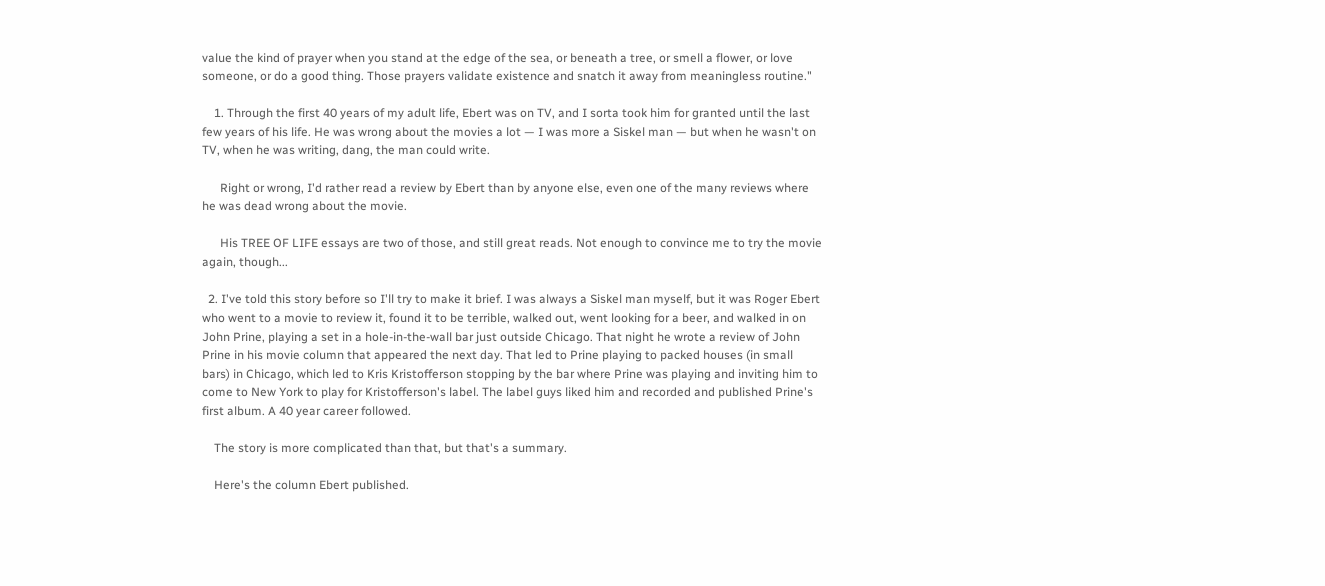value the kind of prayer when you stand at the edge of the sea, or beneath a tree, or smell a flower, or love someone, or do a good thing. Those prayers validate existence and snatch it away from meaningless routine."

    1. Through the first 40 years of my adult life, Ebert was on TV, and I sorta took him for granted until the last few years of his life. He was wrong about the movies a lot — I was more a Siskel man — but when he wasn't on TV, when he was writing, dang, the man could write.

      Right or wrong, I'd rather read a review by Ebert than by anyone else, even one of the many reviews where he was dead wrong about the movie.

      His TREE OF LIFE essays are two of those, and still great reads. Not enough to convince me to try the movie again, though...

  2. I've told this story before so I'll try to make it brief. I was always a Siskel man myself, but it was Roger Ebert who went to a movie to review it, found it to be terrible, walked out, went looking for a beer, and walked in on John Prine, playing a set in a hole-in-the-wall bar just outside Chicago. That night he wrote a review of John Prine in his movie column that appeared the next day. That led to Prine playing to packed houses (in small bars) in Chicago, which led to Kris Kristofferson stopping by the bar where Prine was playing and inviting him to come to New York to play for Kristofferson's label. The label guys liked him and recorded and published Prine's first album. A 40 year career followed.

    The story is more complicated than that, but that's a summary.

    Here's the column Ebert published.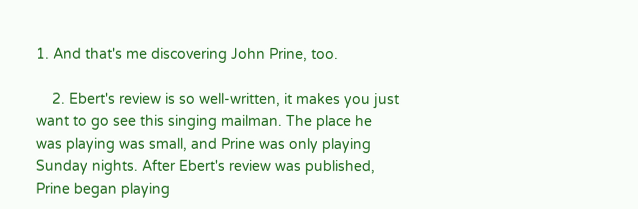1. And that's me discovering John Prine, too.

    2. Ebert's review is so well-written, it makes you just want to go see this singing mailman. The place he was playing was small, and Prine was only playing Sunday nights. After Ebert's review was published, Prine began playing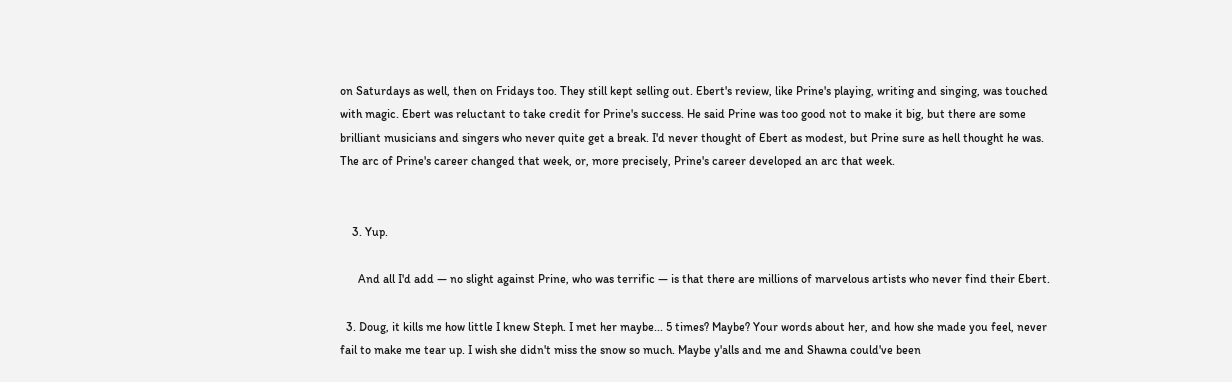on Saturdays as well, then on Fridays too. They still kept selling out. Ebert's review, like Prine's playing, writing and singing, was touched with magic. Ebert was reluctant to take credit for Prine's success. He said Prine was too good not to make it big, but there are some brilliant musicians and singers who never quite get a break. I'd never thought of Ebert as modest, but Prine sure as hell thought he was. The arc of Prine's career changed that week, or, more precisely, Prine's career developed an arc that week.


    3. Yup.

      And all I'd add — no slight against Prine, who was terrific — is that there are millions of marvelous artists who never find their Ebert.

  3. Doug, it kills me how little I knew Steph. I met her maybe... 5 times? Maybe? Your words about her, and how she made you feel, never fail to make me tear up. I wish she didn't miss the snow so much. Maybe y'alls and me and Shawna could've been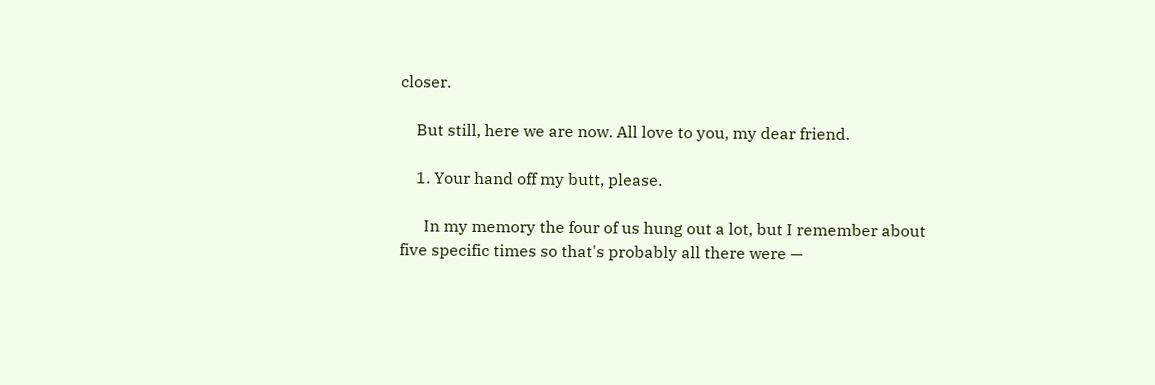closer.

    But still, here we are now. All love to you, my dear friend.

    1. Your hand off my butt, please.

      In my memory the four of us hung out a lot, but I remember about five specific times so that's probably all there were —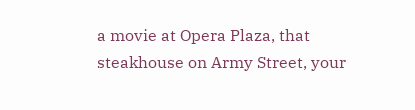a movie at Opera Plaza, that steakhouse on Army Street, your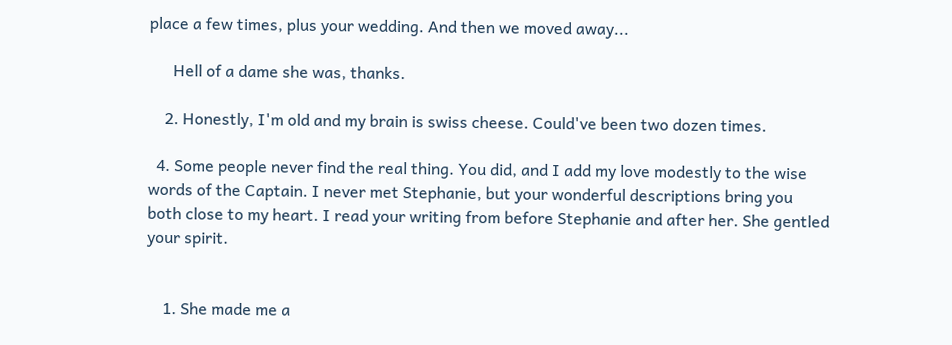place a few times, plus your wedding. And then we moved away...

      Hell of a dame she was, thanks.

    2. Honestly, I'm old and my brain is swiss cheese. Could've been two dozen times.

  4. Some people never find the real thing. You did, and I add my love modestly to the wise words of the Captain. I never met Stephanie, but your wonderful descriptions bring you both close to my heart. I read your writing from before Stephanie and after her. She gentled your spirit.


    1. She made me a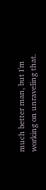much better man, but I'm working on unraveling that.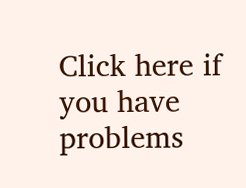Click here if you have problems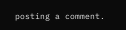posting a comment.